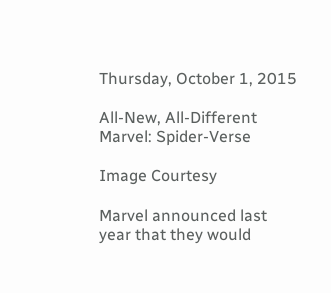Thursday, October 1, 2015

All-New, All-Different Marvel: Spider-Verse

Image Courtesy

Marvel announced last year that they would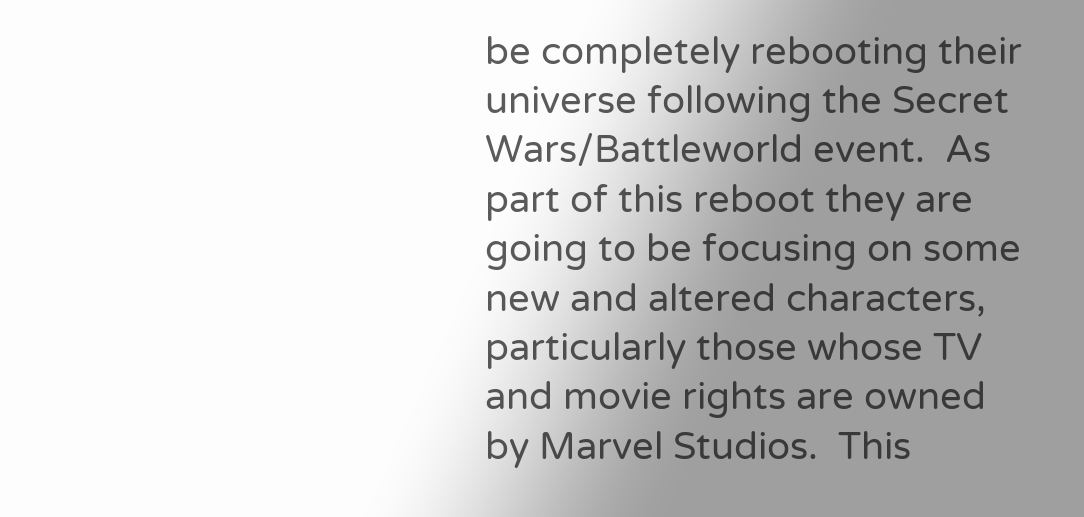be completely rebooting their universe following the Secret Wars/Battleworld event.  As part of this reboot they are going to be focusing on some new and altered characters, particularly those whose TV and movie rights are owned by Marvel Studios.  This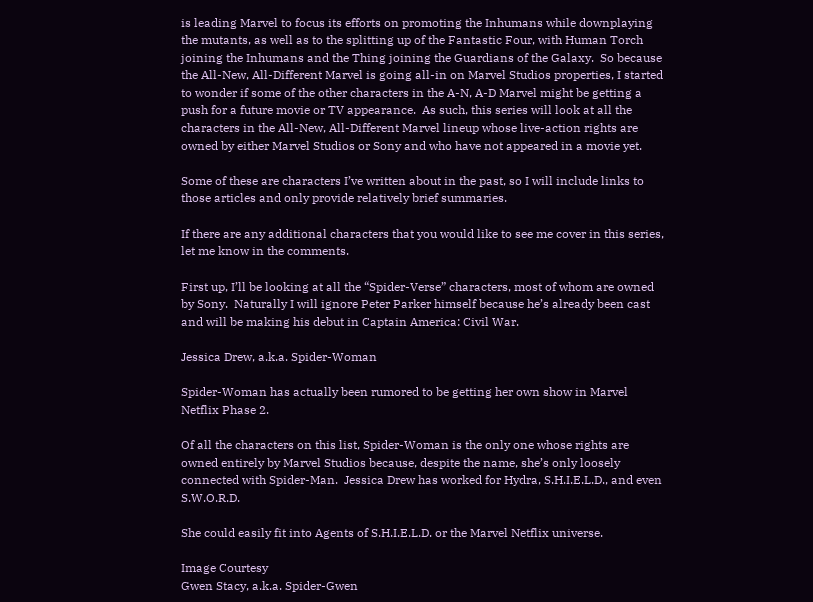is leading Marvel to focus its efforts on promoting the Inhumans while downplaying the mutants, as well as to the splitting up of the Fantastic Four, with Human Torch joining the Inhumans and the Thing joining the Guardians of the Galaxy.  So because the All-New, All-Different Marvel is going all-in on Marvel Studios properties, I started to wonder if some of the other characters in the A-N, A-D Marvel might be getting a push for a future movie or TV appearance.  As such, this series will look at all the characters in the All-New, All-Different Marvel lineup whose live-action rights are owned by either Marvel Studios or Sony and who have not appeared in a movie yet.

Some of these are characters I’ve written about in the past, so I will include links to those articles and only provide relatively brief summaries.

If there are any additional characters that you would like to see me cover in this series, let me know in the comments.

First up, I’ll be looking at all the “Spider-Verse” characters, most of whom are owned by Sony.  Naturally I will ignore Peter Parker himself because he’s already been cast and will be making his debut in Captain America: Civil War.

Jessica Drew, a.k.a. Spider-Woman

Spider-Woman has actually been rumored to be getting her own show in Marvel Netflix Phase 2.

Of all the characters on this list, Spider-Woman is the only one whose rights are owned entirely by Marvel Studios because, despite the name, she’s only loosely connected with Spider-Man.  Jessica Drew has worked for Hydra, S.H.I.E.L.D., and even S.W.O.R.D.

She could easily fit into Agents of S.H.I.E.L.D. or the Marvel Netflix universe.

Image Courtesy
Gwen Stacy, a.k.a. Spider-Gwen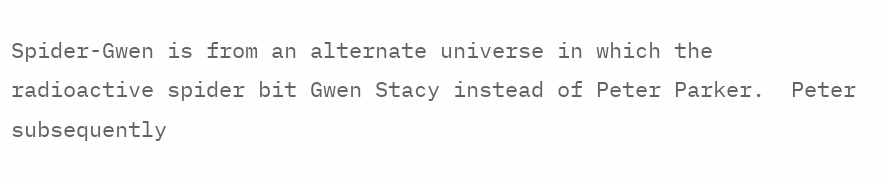Spider-Gwen is from an alternate universe in which the radioactive spider bit Gwen Stacy instead of Peter Parker.  Peter subsequently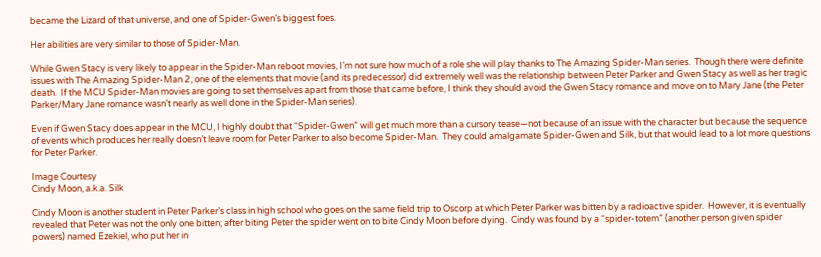became the Lizard of that universe, and one of Spider-Gwen’s biggest foes.

Her abilities are very similar to those of Spider-Man.

While Gwen Stacy is very likely to appear in the Spider-Man reboot movies, I’m not sure how much of a role she will play thanks to The Amazing Spider-Man series.  Though there were definite issues with The Amazing Spider-Man 2, one of the elements that movie (and its predecessor) did extremely well was the relationship between Peter Parker and Gwen Stacy as well as her tragic death.  If the MCU Spider-Man movies are going to set themselves apart from those that came before, I think they should avoid the Gwen Stacy romance and move on to Mary Jane (the Peter Parker/Mary Jane romance wasn’t nearly as well done in the Spider-Man series).

Even if Gwen Stacy does appear in the MCU, I highly doubt that “Spider-Gwen” will get much more than a cursory tease—not because of an issue with the character but because the sequence of events which produces her really doesn’t leave room for Peter Parker to also become Spider-Man.  They could amalgamate Spider-Gwen and Silk, but that would lead to a lot more questions for Peter Parker.

Image Courtesy
Cindy Moon, a.k.a. Silk

Cindy Moon is another student in Peter Parker’s class in high school who goes on the same field trip to Oscorp at which Peter Parker was bitten by a radioactive spider.  However, it is eventually revealed that Peter was not the only one bitten; after biting Peter the spider went on to bite Cindy Moon before dying.  Cindy was found by a “spider-totem” (another person given spider powers) named Ezekiel, who put her in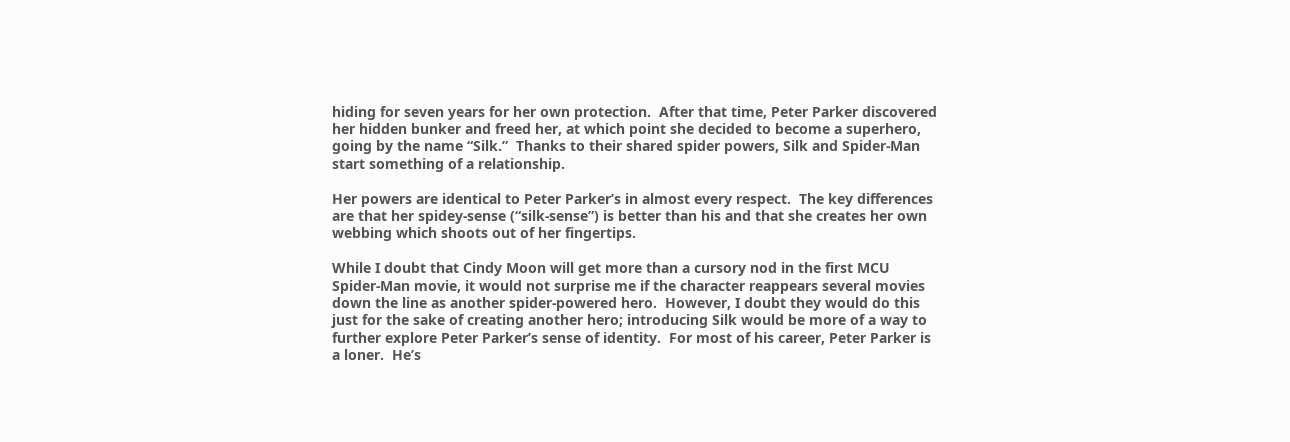hiding for seven years for her own protection.  After that time, Peter Parker discovered her hidden bunker and freed her, at which point she decided to become a superhero, going by the name “Silk.”  Thanks to their shared spider powers, Silk and Spider-Man start something of a relationship.

Her powers are identical to Peter Parker’s in almost every respect.  The key differences are that her spidey-sense (“silk-sense”) is better than his and that she creates her own webbing which shoots out of her fingertips.

While I doubt that Cindy Moon will get more than a cursory nod in the first MCU Spider-Man movie, it would not surprise me if the character reappears several movies down the line as another spider-powered hero.  However, I doubt they would do this just for the sake of creating another hero; introducing Silk would be more of a way to further explore Peter Parker’s sense of identity.  For most of his career, Peter Parker is a loner.  He’s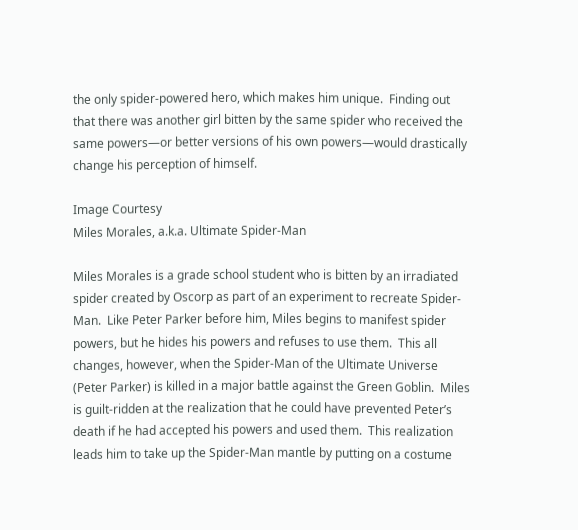the only spider-powered hero, which makes him unique.  Finding out that there was another girl bitten by the same spider who received the same powers—or better versions of his own powers—would drastically change his perception of himself.

Image Courtesy
Miles Morales, a.k.a. Ultimate Spider-Man

Miles Morales is a grade school student who is bitten by an irradiated spider created by Oscorp as part of an experiment to recreate Spider-Man.  Like Peter Parker before him, Miles begins to manifest spider powers, but he hides his powers and refuses to use them.  This all changes, however, when the Spider-Man of the Ultimate Universe (Peter Parker) is killed in a major battle against the Green Goblin.  Miles is guilt-ridden at the realization that he could have prevented Peter’s death if he had accepted his powers and used them.  This realization leads him to take up the Spider-Man mantle by putting on a costume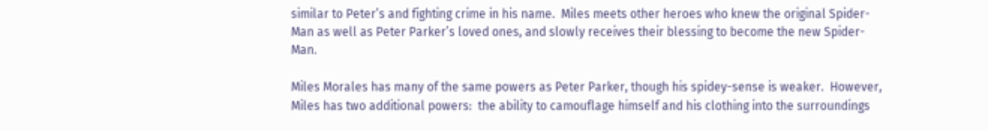similar to Peter’s and fighting crime in his name.  Miles meets other heroes who knew the original Spider-Man as well as Peter Parker’s loved ones, and slowly receives their blessing to become the new Spider-Man.

Miles Morales has many of the same powers as Peter Parker, though his spidey-sense is weaker.  However, Miles has two additional powers:  the ability to camouflage himself and his clothing into the surroundings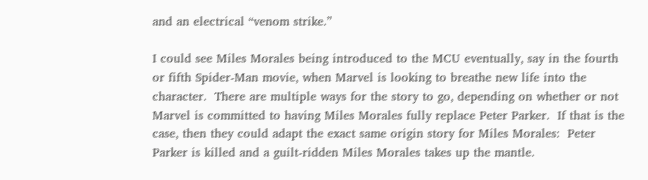and an electrical “venom strike.”

I could see Miles Morales being introduced to the MCU eventually, say in the fourth or fifth Spider-Man movie, when Marvel is looking to breathe new life into the character.  There are multiple ways for the story to go, depending on whether or not Marvel is committed to having Miles Morales fully replace Peter Parker.  If that is the case, then they could adapt the exact same origin story for Miles Morales:  Peter Parker is killed and a guilt-ridden Miles Morales takes up the mantle.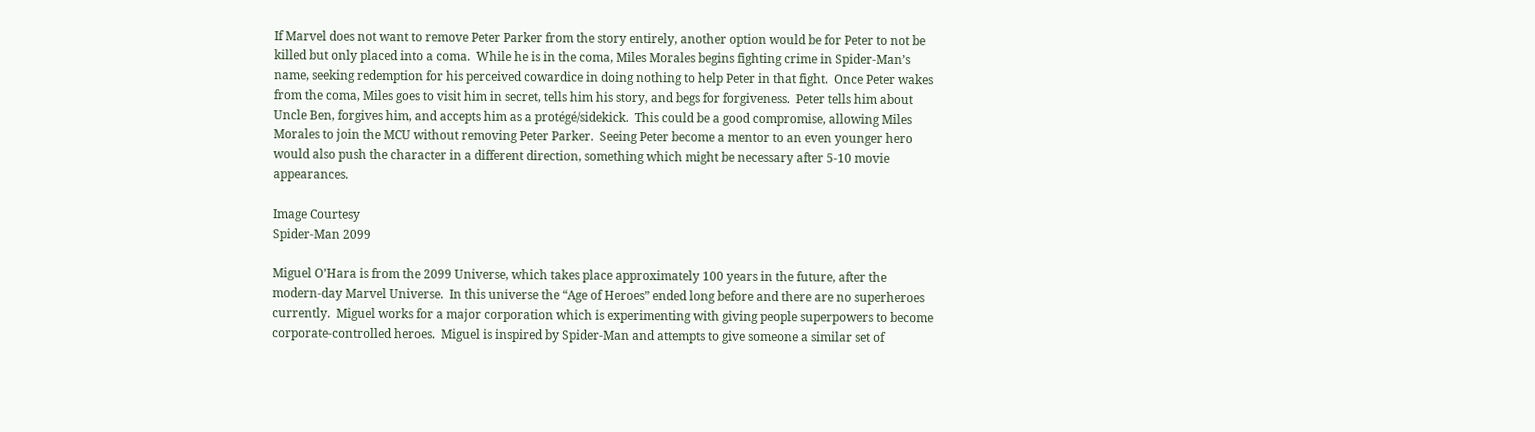If Marvel does not want to remove Peter Parker from the story entirely, another option would be for Peter to not be killed but only placed into a coma.  While he is in the coma, Miles Morales begins fighting crime in Spider-Man’s name, seeking redemption for his perceived cowardice in doing nothing to help Peter in that fight.  Once Peter wakes from the coma, Miles goes to visit him in secret, tells him his story, and begs for forgiveness.  Peter tells him about Uncle Ben, forgives him, and accepts him as a protégé/sidekick.  This could be a good compromise, allowing Miles Morales to join the MCU without removing Peter Parker.  Seeing Peter become a mentor to an even younger hero would also push the character in a different direction, something which might be necessary after 5-10 movie appearances.

Image Courtesy
Spider-Man 2099

Miguel O’Hara is from the 2099 Universe, which takes place approximately 100 years in the future, after the modern-day Marvel Universe.  In this universe the “Age of Heroes” ended long before and there are no superheroes currently.  Miguel works for a major corporation which is experimenting with giving people superpowers to become corporate-controlled heroes.  Miguel is inspired by Spider-Man and attempts to give someone a similar set of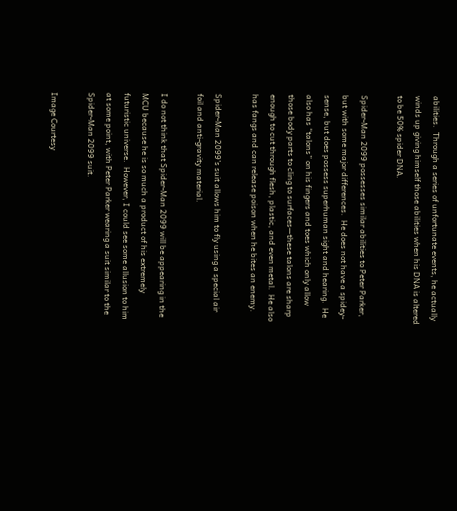abilities.  Through a series of unfortunate events, he actually winds up giving himself those abilities when his DNA is altered to be 50% spider DNA.

Spider-Man 2099 possesses similar abilities to Peter Parker, but with some major differences.  He does not have a spidey-sense, but does possess superhuman sight and hearing.  He also has “talons” on his fingers and toes which only allow those body parts to cling to surfaces—these talons are sharp enough to cut through flesh, plastic, and even metal.  He also has fangs and can release poison when he bites an enemy.

Spider-Man 2099’s suit allows him to fly using a special air foil and anti-gravity material.

I do not think that Spider-Man 2099 will be appearing in the MCU because he is so much a product of his extremely futuristic universe.  However, I could see some allusion to him at some point, with Peter Parker wearing a suit similar to the Spider-Man 2099 suit.

Image Courtesy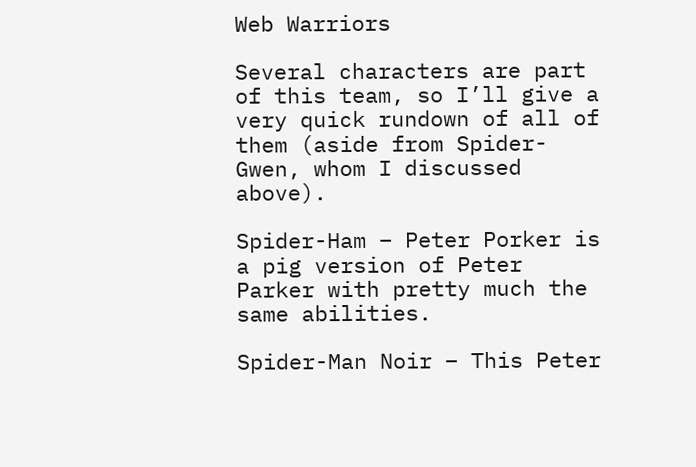Web Warriors

Several characters are part of this team, so I’ll give a very quick rundown of all of them (aside from Spider-Gwen, whom I discussed above).

Spider-Ham – Peter Porker is a pig version of Peter Parker with pretty much the same abilities.

Spider-Man Noir – This Peter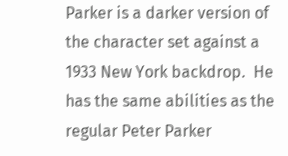Parker is a darker version of the character set against a 1933 New York backdrop.  He has the same abilities as the regular Peter Parker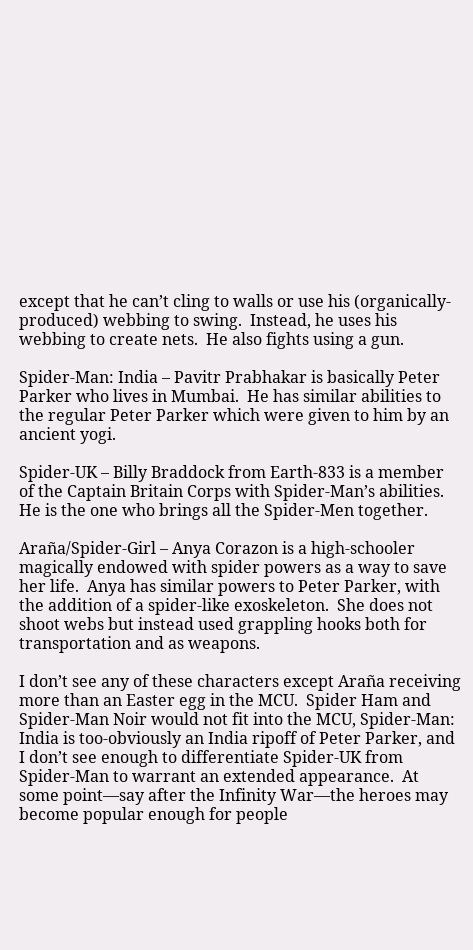except that he can’t cling to walls or use his (organically-produced) webbing to swing.  Instead, he uses his webbing to create nets.  He also fights using a gun.

Spider-Man: India – Pavitr Prabhakar is basically Peter Parker who lives in Mumbai.  He has similar abilities to the regular Peter Parker which were given to him by an ancient yogi.

Spider-UK – Billy Braddock from Earth-833 is a member of the Captain Britain Corps with Spider-Man’s abilities.  He is the one who brings all the Spider-Men together.

Araña/Spider-Girl – Anya Corazon is a high-schooler magically endowed with spider powers as a way to save her life.  Anya has similar powers to Peter Parker, with the addition of a spider-like exoskeleton.  She does not shoot webs but instead used grappling hooks both for transportation and as weapons.

I don’t see any of these characters except Araña receiving more than an Easter egg in the MCU.  Spider Ham and Spider-Man Noir would not fit into the MCU, Spider-Man: India is too-obviously an India ripoff of Peter Parker, and I don’t see enough to differentiate Spider-UK from Spider-Man to warrant an extended appearance.  At some point—say after the Infinity War—the heroes may become popular enough for people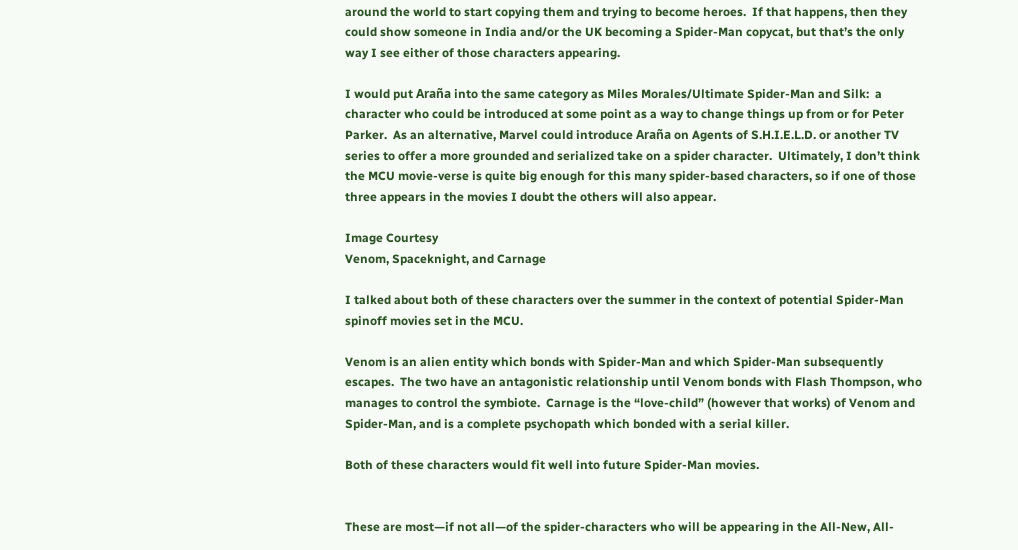around the world to start copying them and trying to become heroes.  If that happens, then they could show someone in India and/or the UK becoming a Spider-Man copycat, but that’s the only way I see either of those characters appearing.

I would put Araña into the same category as Miles Morales/Ultimate Spider-Man and Silk:  a character who could be introduced at some point as a way to change things up from or for Peter Parker.  As an alternative, Marvel could introduce Araña on Agents of S.H.I.E.L.D. or another TV series to offer a more grounded and serialized take on a spider character.  Ultimately, I don’t think the MCU movie-verse is quite big enough for this many spider-based characters, so if one of those three appears in the movies I doubt the others will also appear.

Image Courtesy
Venom, Spaceknight, and Carnage

I talked about both of these characters over the summer in the context of potential Spider-Man spinoff movies set in the MCU.

Venom is an alien entity which bonds with Spider-Man and which Spider-Man subsequently escapes.  The two have an antagonistic relationship until Venom bonds with Flash Thompson, who manages to control the symbiote.  Carnage is the “love-child” (however that works) of Venom and Spider-Man, and is a complete psychopath which bonded with a serial killer.

Both of these characters would fit well into future Spider-Man movies.


These are most—if not all—of the spider-characters who will be appearing in the All-New, All-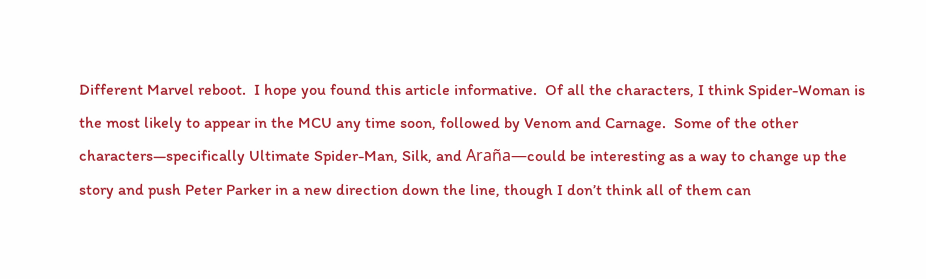Different Marvel reboot.  I hope you found this article informative.  Of all the characters, I think Spider-Woman is the most likely to appear in the MCU any time soon, followed by Venom and Carnage.  Some of the other characters—specifically Ultimate Spider-Man, Silk, and Araña—could be interesting as a way to change up the story and push Peter Parker in a new direction down the line, though I don’t think all of them can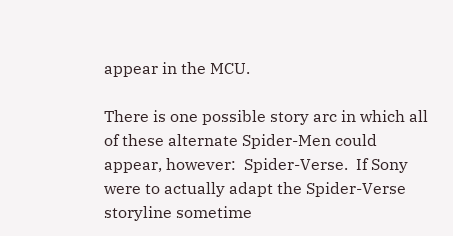appear in the MCU.

There is one possible story arc in which all of these alternate Spider-Men could appear, however:  Spider-Verse.  If Sony were to actually adapt the Spider-Verse storyline sometime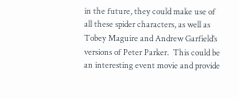in the future, they could make use of all these spider characters, as well as Tobey Maguire and Andrew Garfield’s versions of Peter Parker.  This could be an interesting event movie and provide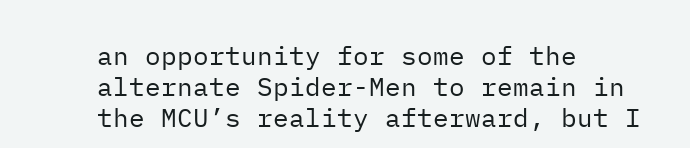an opportunity for some of the alternate Spider-Men to remain in the MCU’s reality afterward, but I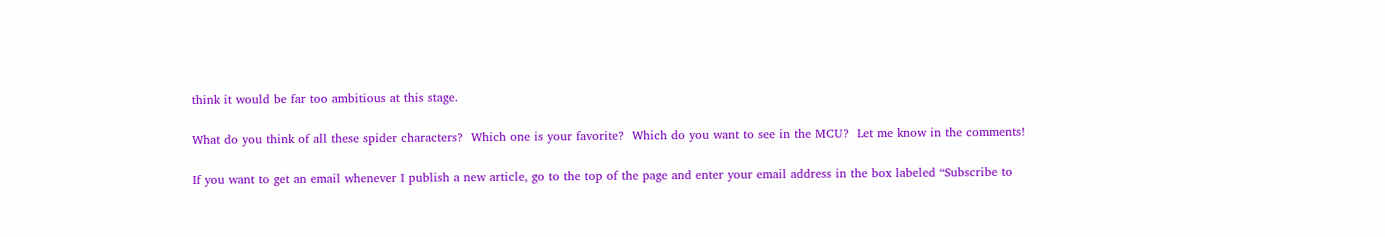think it would be far too ambitious at this stage.

What do you think of all these spider characters?  Which one is your favorite?  Which do you want to see in the MCU?  Let me know in the comments!

If you want to get an email whenever I publish a new article, go to the top of the page and enter your email address in the box labeled “Subscribe to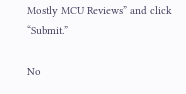Mostly MCU Reviews” and click “Submit.”

No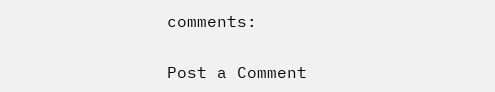comments:

Post a Comment